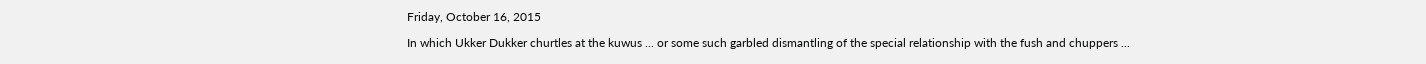Friday, October 16, 2015

In which Ukker Dukker churtles at the kuwus ... or some such garbled dismantling of the special relationship with the fush and chuppers ...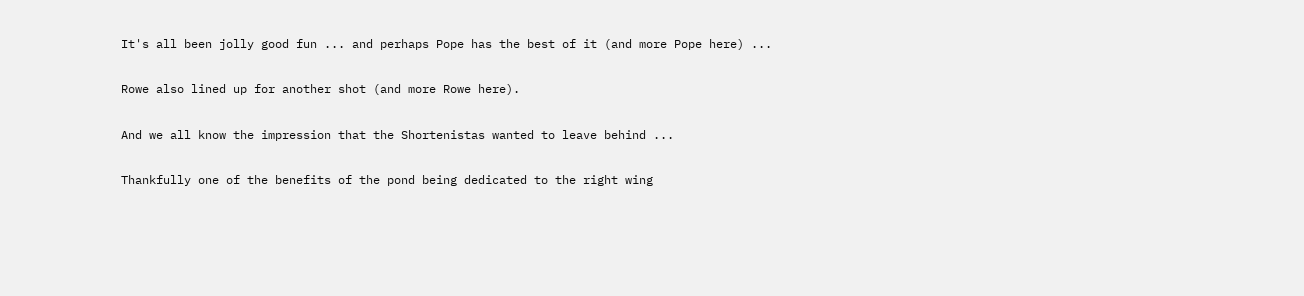It's all been jolly good fun ... and perhaps Pope has the best of it (and more Pope here) ...

Rowe also lined up for another shot (and more Rowe here).

And we all know the impression that the Shortenistas wanted to leave behind ...

Thankfully one of the benefits of the pond being dedicated to the right wing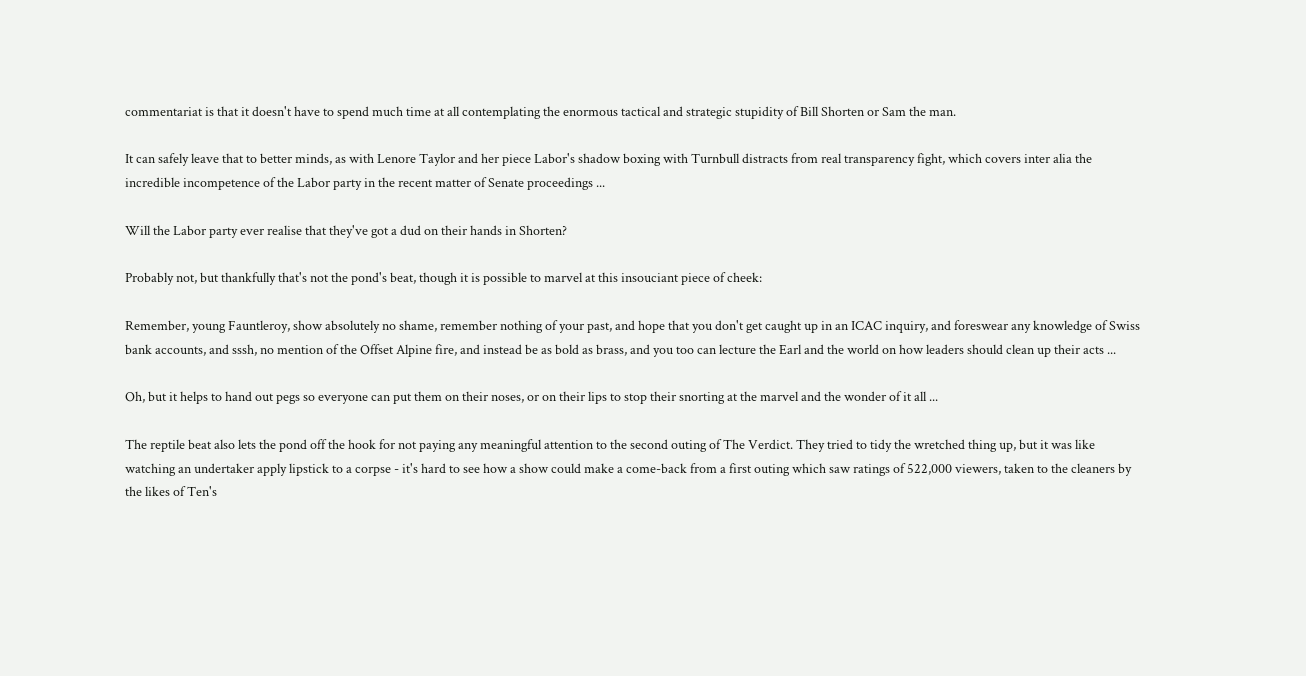commentariat is that it doesn't have to spend much time at all contemplating the enormous tactical and strategic stupidity of Bill Shorten or Sam the man.

It can safely leave that to better minds, as with Lenore Taylor and her piece Labor's shadow boxing with Turnbull distracts from real transparency fight, which covers inter alia the incredible incompetence of the Labor party in the recent matter of Senate proceedings ...

Will the Labor party ever realise that they've got a dud on their hands in Shorten?

Probably not, but thankfully that's not the pond's beat, though it is possible to marvel at this insouciant piece of cheek:

Remember, young Fauntleroy, show absolutely no shame, remember nothing of your past, and hope that you don't get caught up in an ICAC inquiry, and foreswear any knowledge of Swiss bank accounts, and sssh, no mention of the Offset Alpine fire, and instead be as bold as brass, and you too can lecture the Earl and the world on how leaders should clean up their acts ...

Oh, but it helps to hand out pegs so everyone can put them on their noses, or on their lips to stop their snorting at the marvel and the wonder of it all ...

The reptile beat also lets the pond off the hook for not paying any meaningful attention to the second outing of The Verdict. They tried to tidy the wretched thing up, but it was like watching an undertaker apply lipstick to a corpse - it's hard to see how a show could make a come-back from a first outing which saw ratings of 522,000 viewers, taken to the cleaners by the likes of Ten's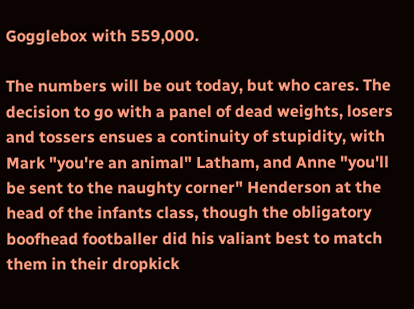Gogglebox with 559,000.

The numbers will be out today, but who cares. The decision to go with a panel of dead weights, losers and tossers ensues a continuity of stupidity, with Mark "you're an animal" Latham, and Anne "you'll be sent to the naughty corner" Henderson at the head of the infants class, though the obligatory boofhead footballer did his valiant best to match them in their dropkick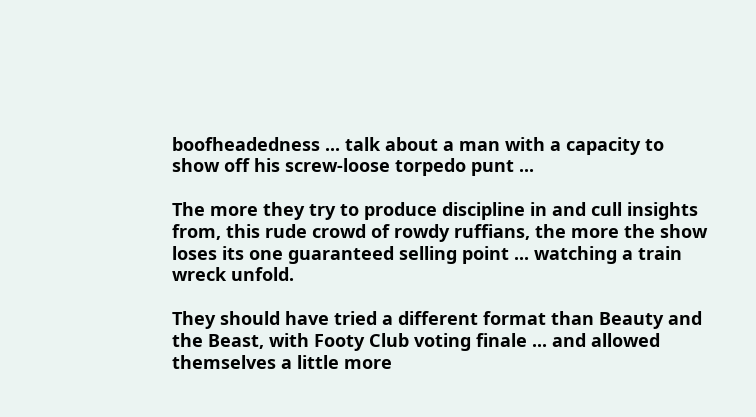boofheadedness ... talk about a man with a capacity to show off his screw-loose torpedo punt ...

The more they try to produce discipline in and cull insights from, this rude crowd of rowdy ruffians, the more the show loses its one guaranteed selling point ... watching a train wreck unfold.

They should have tried a different format than Beauty and the Beast, with Footy Club voting finale ... and allowed themselves a little more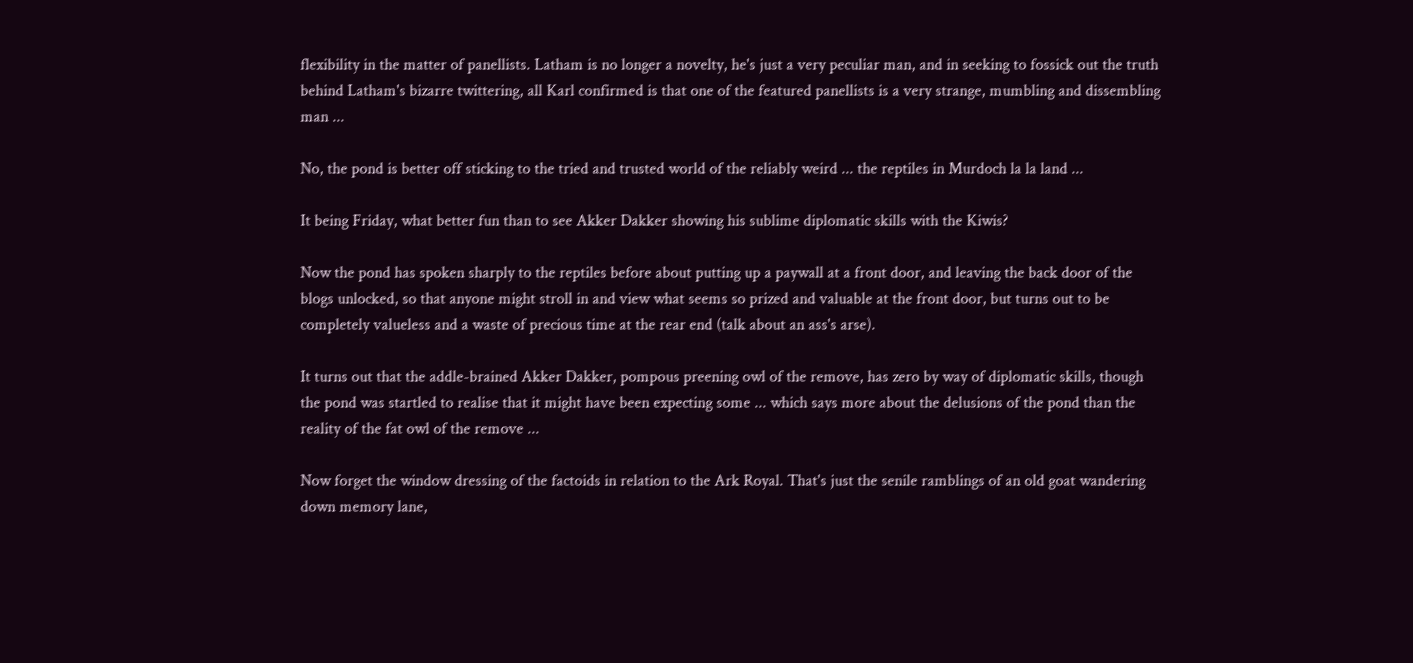flexibility in the matter of panellists. Latham is no longer a novelty, he's just a very peculiar man, and in seeking to fossick out the truth behind Latham's bizarre twittering, all Karl confirmed is that one of the featured panellists is a very strange, mumbling and dissembling man ...

No, the pond is better off sticking to the tried and trusted world of the reliably weird ... the reptiles in Murdoch la la land ...

It being Friday, what better fun than to see Akker Dakker showing his sublime diplomatic skills with the Kiwis?

Now the pond has spoken sharply to the reptiles before about putting up a paywall at a front door, and leaving the back door of the blogs unlocked, so that anyone might stroll in and view what seems so prized and valuable at the front door, but turns out to be completely valueless and a waste of precious time at the rear end (talk about an ass's arse).

It turns out that the addle-brained Akker Dakker, pompous preening owl of the remove, has zero by way of diplomatic skills, though the pond was startled to realise that it might have been expecting some ... which says more about the delusions of the pond than the reality of the fat owl of the remove ...

Now forget the window dressing of the factoids in relation to the Ark Royal. That's just the senile ramblings of an old goat wandering down memory lane,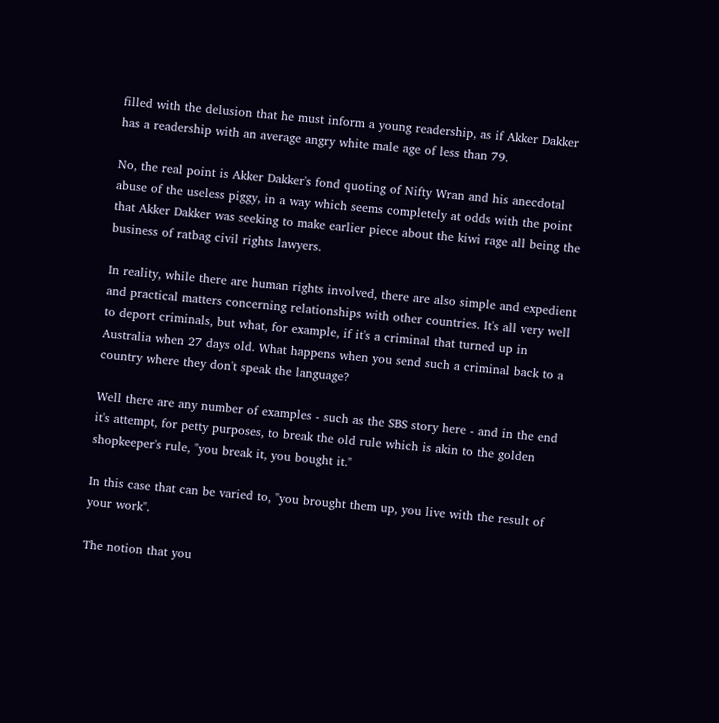filled with the delusion that he must inform a young readership, as if Akker Dakker has a readership with an average angry white male age of less than 79.

No, the real point is Akker Dakker's fond quoting of Nifty Wran and his anecdotal abuse of the useless piggy, in a way which seems completely at odds with the point that Akker Dakker was seeking to make earlier piece about the kiwi rage all being the business of ratbag civil rights lawyers.

In reality, while there are human rights involved, there are also simple and expedient and practical matters concerning relationships with other countries. It's all very well to deport criminals, but what, for example, if it's a criminal that turned up in Australia when 27 days old. What happens when you send such a criminal back to a country where they don't speak the language?

Well there are any number of examples - such as the SBS story here - and in the end it's attempt, for petty purposes, to break the old rule which is akin to the golden shopkeeper's rule, "you break it, you bought it."

In this case that can be varied to, "you brought them up, you live with the result of your work".

The notion that you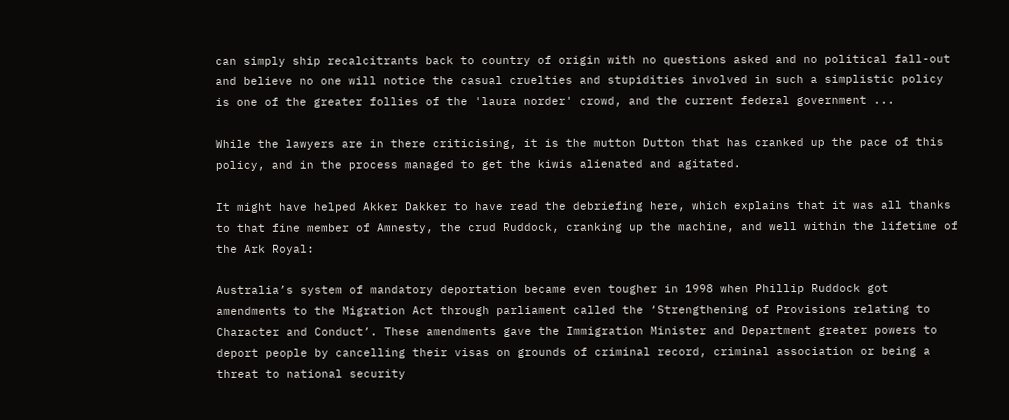can simply ship recalcitrants back to country of origin with no questions asked and no political fall-out and believe no one will notice the casual cruelties and stupidities involved in such a simplistic policy is one of the greater follies of the 'laura norder' crowd, and the current federal government ...

While the lawyers are in there criticising, it is the mutton Dutton that has cranked up the pace of this policy, and in the process managed to get the kiwis alienated and agitated.

It might have helped Akker Dakker to have read the debriefing here, which explains that it was all thanks to that fine member of Amnesty, the crud Ruddock, cranking up the machine, and well within the lifetime of the Ark Royal:

Australia’s system of mandatory deportation became even tougher in 1998 when Phillip Ruddock got amendments to the Migration Act through parliament called the ‘Strengthening of Provisions relating to Character and Conduct’. These amendments gave the Immigration Minister and Department greater powers to deport people by cancelling their visas on grounds of criminal record, criminal association or being a threat to national security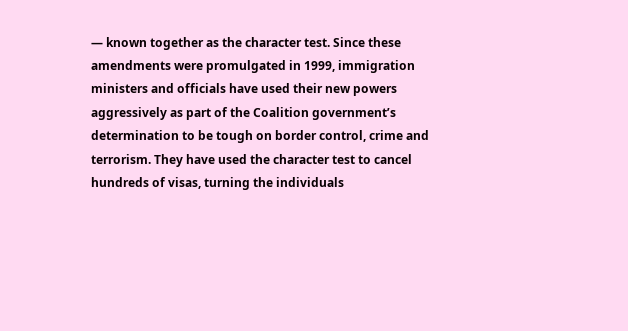— known together as the character test. Since these amendments were promulgated in 1999, immigration ministers and officials have used their new powers aggressively as part of the Coalition government’s determination to be tough on border control, crime and terrorism. They have used the character test to cancel hundreds of visas, turning the individuals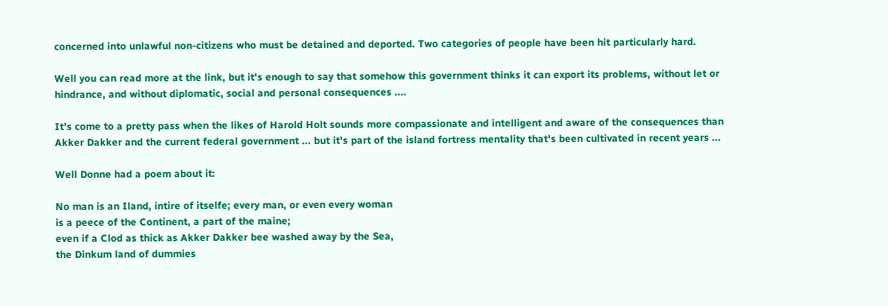concerned into unlawful non-citizens who must be detained and deported. Two categories of people have been hit particularly hard.

Well you can read more at the link, but it's enough to say that somehow this government thinks it can export its problems, without let or hindrance, and without diplomatic, social and personal consequences ....

It's come to a pretty pass when the likes of Harold Holt sounds more compassionate and intelligent and aware of the consequences than Akker Dakker and the current federal government ... but it's part of the island fortress mentality that's been cultivated in recent years ...

Well Donne had a poem about it:

No man is an Iland, intire of itselfe; every man, or even every woman
is a peece of the Continent, a part of the maine;
even if a Clod as thick as Akker Dakker bee washed away by the Sea,
the Dinkum land of dummies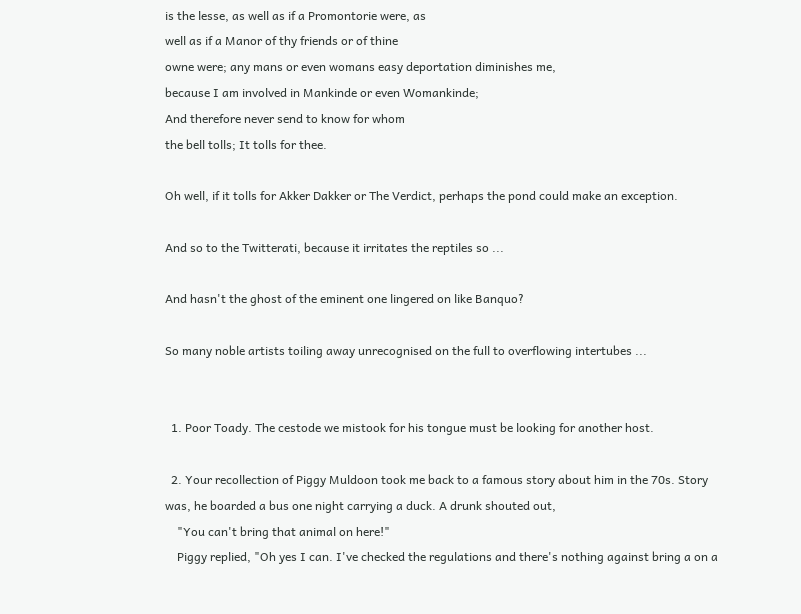is the lesse, as well as if a Promontorie were, as
well as if a Manor of thy friends or of thine
owne were; any mans or even womans easy deportation diminishes me,
because I am involved in Mankinde or even Womankinde;
And therefore never send to know for whom
the bell tolls; It tolls for thee.

Oh well, if it tolls for Akker Dakker or The Verdict, perhaps the pond could make an exception.

And so to the Twitterati, because it irritates the reptiles so ...

And hasn't the ghost of the eminent one lingered on like Banquo?

So many noble artists toiling away unrecognised on the full to overflowing intertubes ...


  1. Poor Toady. The cestode we mistook for his tongue must be looking for another host.

  2. Your recollection of Piggy Muldoon took me back to a famous story about him in the 70s. Story was, he boarded a bus one night carrying a duck. A drunk shouted out,
    "You can't bring that animal on here!"
    Piggy replied, "Oh yes I can. I've checked the regulations and there's nothing against bring a on a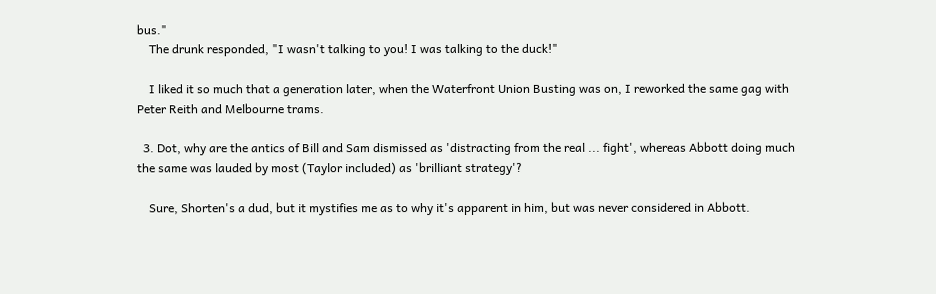bus."
    The drunk responded, "I wasn't talking to you! I was talking to the duck!"

    I liked it so much that a generation later, when the Waterfront Union Busting was on, I reworked the same gag with Peter Reith and Melbourne trams.

  3. Dot, why are the antics of Bill and Sam dismissed as 'distracting from the real ... fight', whereas Abbott doing much the same was lauded by most (Taylor included) as 'brilliant strategy'?

    Sure, Shorten's a dud, but it mystifies me as to why it's apparent in him, but was never considered in Abbott.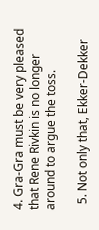4. Gra-Gra must be very pleased that Rene Rivkin is no longer around to argue the toss.

  5. Not only that, Ekker-Dekker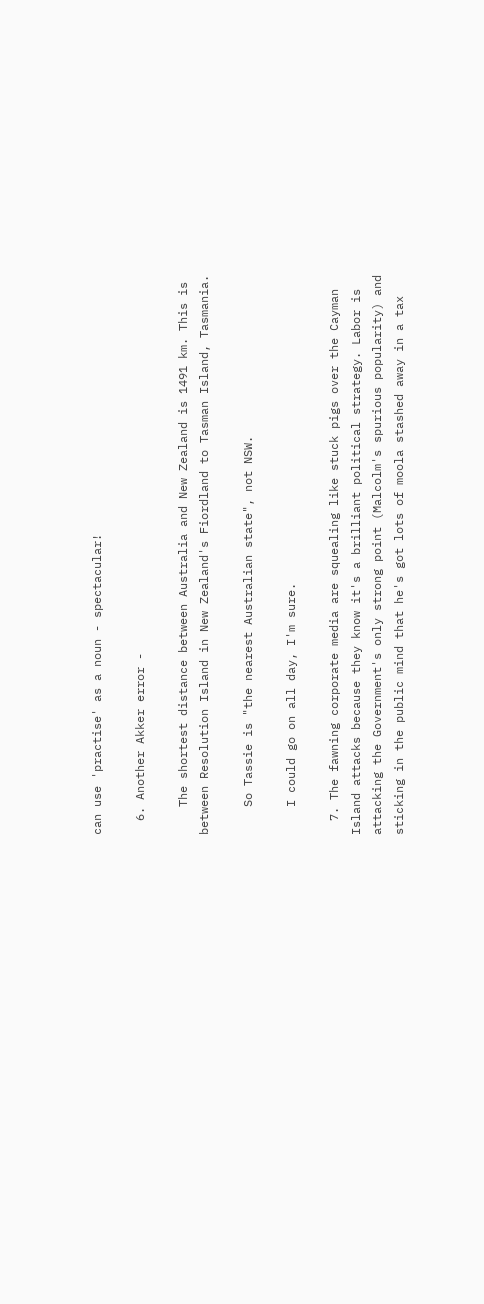can use 'practise' as a noun - spectacular!

  6. Another Akker error -

    The shortest distance between Australia and New Zealand is 1491 km. This is between Resolution Island in New Zealand's Fiordland to Tasman Island, Tasmania.

    So Tassie is "the nearest Australian state", not NSW.

    I could go on all day, I'm sure.

  7. The fawning corporate media are squealing like stuck pigs over the Cayman Island attacks because they know it's a brilliant political strategy. Labor is attacking the Government's only strong point (Malcolm's spurious popularity) and sticking in the public mind that he's got lots of moola stashed away in a tax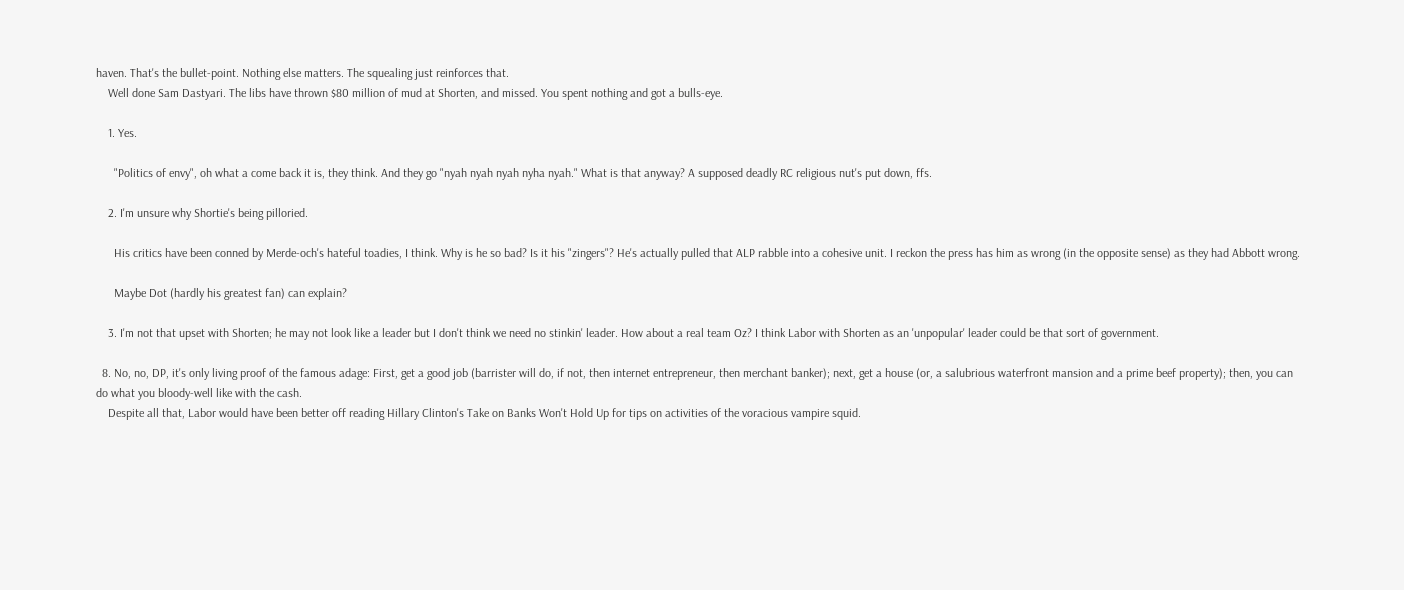haven. That's the bullet-point. Nothing else matters. The squealing just reinforces that.
    Well done Sam Dastyari. The libs have thrown $80 million of mud at Shorten, and missed. You spent nothing and got a bulls-eye.

    1. Yes.

      "Politics of envy", oh what a come back it is, they think. And they go "nyah nyah nyah nyha nyah." What is that anyway? A supposed deadly RC religious nut's put down, ffs.

    2. I'm unsure why Shortie's being pilloried.

      His critics have been conned by Merde-och's hateful toadies, I think. Why is he so bad? Is it his "zingers"? He's actually pulled that ALP rabble into a cohesive unit. I reckon the press has him as wrong (in the opposite sense) as they had Abbott wrong.

      Maybe Dot (hardly his greatest fan) can explain?

    3. I'm not that upset with Shorten; he may not look like a leader but I don't think we need no stinkin' leader. How about a real team Oz? I think Labor with Shorten as an 'unpopular' leader could be that sort of government.

  8. No, no, DP, it's only living proof of the famous adage: First, get a good job (barrister will do, if not, then internet entrepreneur, then merchant banker); next, get a house (or, a salubrious waterfront mansion and a prime beef property); then, you can do what you bloody-well like with the cash.
    Despite all that, Labor would have been better off reading Hillary Clinton's Take on Banks Won't Hold Up for tips on activities of the voracious vampire squid.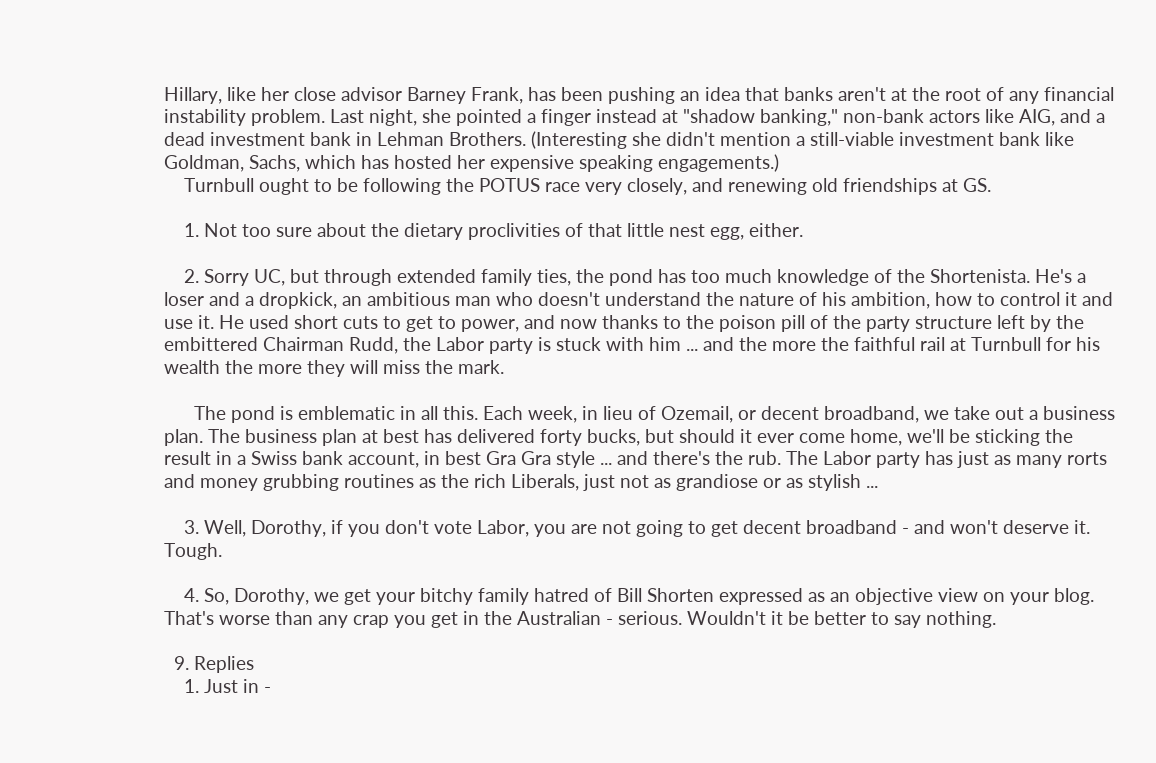Hillary, like her close advisor Barney Frank, has been pushing an idea that banks aren't at the root of any financial instability problem. Last night, she pointed a finger instead at "shadow banking," non-bank actors like AIG, and a dead investment bank in Lehman Brothers. (Interesting she didn't mention a still-viable investment bank like Goldman, Sachs, which has hosted her expensive speaking engagements.)
    Turnbull ought to be following the POTUS race very closely, and renewing old friendships at GS.

    1. Not too sure about the dietary proclivities of that little nest egg, either.

    2. Sorry UC, but through extended family ties, the pond has too much knowledge of the Shortenista. He's a loser and a dropkick, an ambitious man who doesn't understand the nature of his ambition, how to control it and use it. He used short cuts to get to power, and now thanks to the poison pill of the party structure left by the embittered Chairman Rudd, the Labor party is stuck with him ... and the more the faithful rail at Turnbull for his wealth the more they will miss the mark.

      The pond is emblematic in all this. Each week, in lieu of Ozemail, or decent broadband, we take out a business plan. The business plan at best has delivered forty bucks, but should it ever come home, we'll be sticking the result in a Swiss bank account, in best Gra Gra style ... and there's the rub. The Labor party has just as many rorts and money grubbing routines as the rich Liberals, just not as grandiose or as stylish ...

    3. Well, Dorothy, if you don't vote Labor, you are not going to get decent broadband - and won't deserve it. Tough.

    4. So, Dorothy, we get your bitchy family hatred of Bill Shorten expressed as an objective view on your blog. That's worse than any crap you get in the Australian - serious. Wouldn't it be better to say nothing.

  9. Replies
    1. Just in -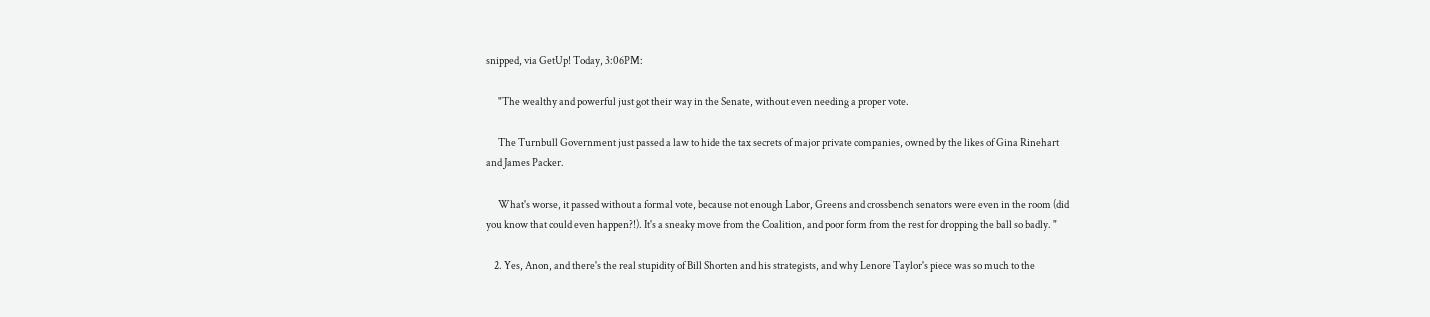snipped, via GetUp! Today, 3:06PM:

      "The wealthy and powerful just got their way in the Senate, without even needing a proper vote.

      The Turnbull Government just passed a law to hide the tax secrets of major private companies, owned by the likes of Gina Rinehart and James Packer.

      What's worse, it passed without a formal vote, because not enough Labor, Greens and crossbench senators were even in the room (did you know that could even happen?!). It's a sneaky move from the Coalition, and poor form from the rest for dropping the ball so badly. "

    2. Yes, Anon, and there's the real stupidity of Bill Shorten and his strategists, and why Lenore Taylor's piece was so much to the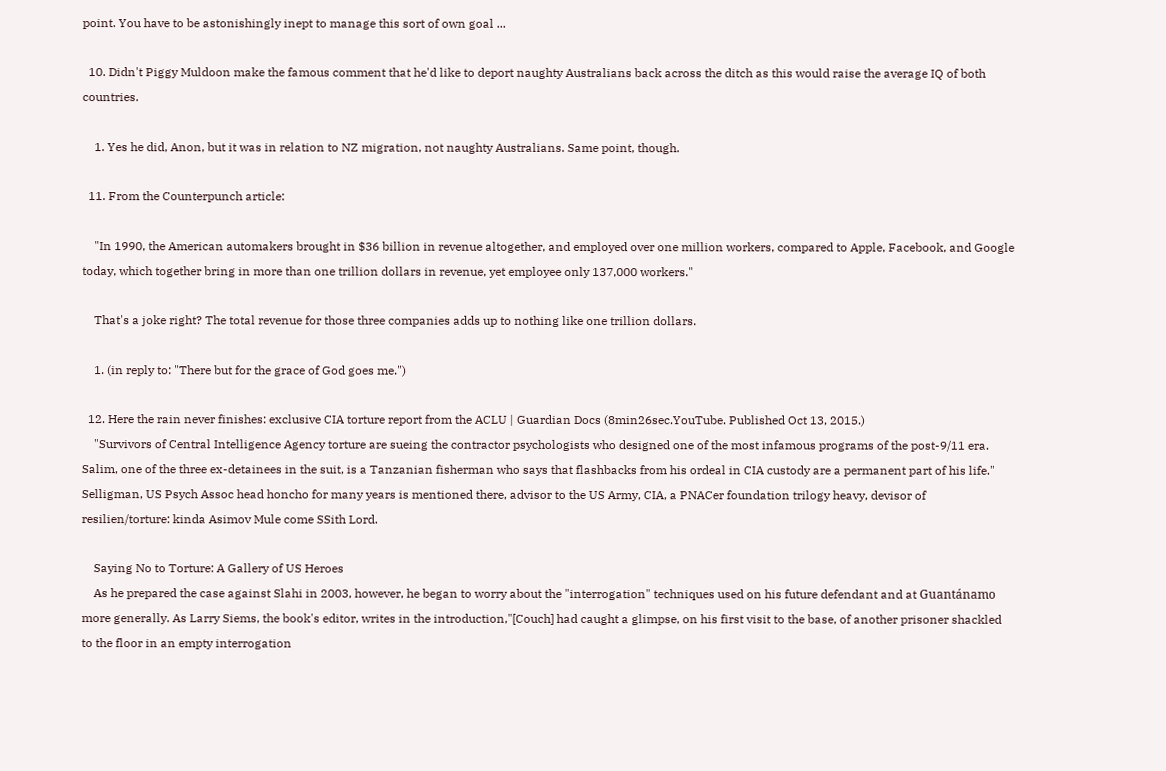point. You have to be astonishingly inept to manage this sort of own goal ...

  10. Didn't Piggy Muldoon make the famous comment that he'd like to deport naughty Australians back across the ditch as this would raise the average IQ of both countries.

    1. Yes he did, Anon, but it was in relation to NZ migration, not naughty Australians. Same point, though.

  11. From the Counterpunch article:

    "In 1990, the American automakers brought in $36 billion in revenue altogether, and employed over one million workers, compared to Apple, Facebook, and Google today, which together bring in more than one trillion dollars in revenue, yet employee only 137,000 workers."

    That's a joke right? The total revenue for those three companies adds up to nothing like one trillion dollars.

    1. (in reply to: "There but for the grace of God goes me.")

  12. Here the rain never finishes: exclusive CIA torture report from the ACLU | Guardian Docs (8min26sec.YouTube. Published Oct 13, 2015.)
    "Survivors of Central Intelligence Agency torture are sueing the contractor psychologists who designed one of the most infamous programs of the post-9/11 era. Salim, one of the three ex-detainees in the suit, is a Tanzanian fisherman who says that flashbacks from his ordeal in CIA custody are a permanent part of his life." Selligman, US Psych Assoc head honcho for many years is mentioned there, advisor to the US Army, CIA, a PNACer foundation trilogy heavy, devisor of resilien/torture: kinda Asimov Mule come SSith Lord.

    Saying No to Torture: A Gallery of US Heroes
    As he prepared the case against Slahi in 2003, however, he began to worry about the "interrogation" techniques used on his future defendant and at Guantánamo more generally. As Larry Siems, the book's editor, writes in the introduction,"[Couch] had caught a glimpse, on his first visit to the base, of another prisoner shackled to the floor in an empty interrogation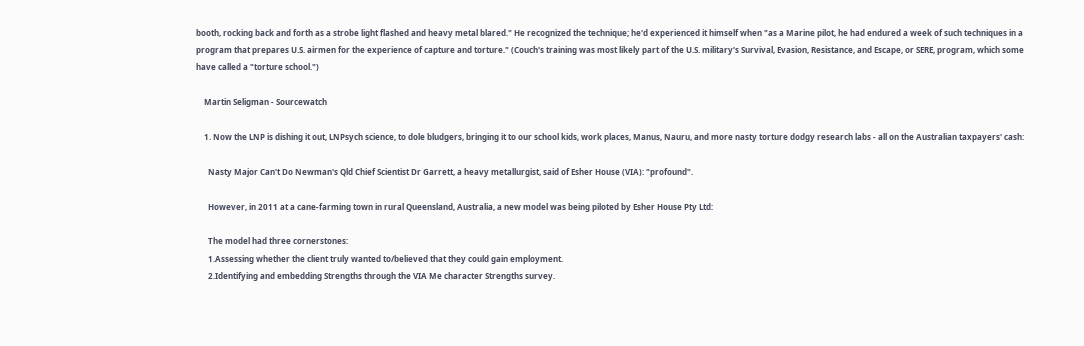booth, rocking back and forth as a strobe light flashed and heavy metal blared." He recognized the technique; he'd experienced it himself when "as a Marine pilot, he had endured a week of such techniques in a program that prepares U.S. airmen for the experience of capture and torture." (Couch's training was most likely part of the U.S. military's Survival, Evasion, Resistance, and Escape, or SERE, program, which some have called a "torture school.")

    Martin Seligman - Sourcewatch

    1. Now the LNP is dishing it out, LNPsych science, to dole bludgers, bringing it to our school kids, work places, Manus, Nauru, and more nasty torture dodgy research labs - all on the Australian taxpayers' cash:

      Nasty Major Can't Do Newman's Qld Chief Scientist Dr Garrett, a heavy metallurgist, said of Esher House (VIA): "profound".

      However, in 2011 at a cane-farming town in rural Queensland, Australia, a new model was being piloted by Esher House Pty Ltd:

      The model had three cornerstones:
      1.Assessing whether the client truly wanted to/believed that they could gain employment.
      2.Identifying and embedding Strengths through the VIA Me character Strengths survey.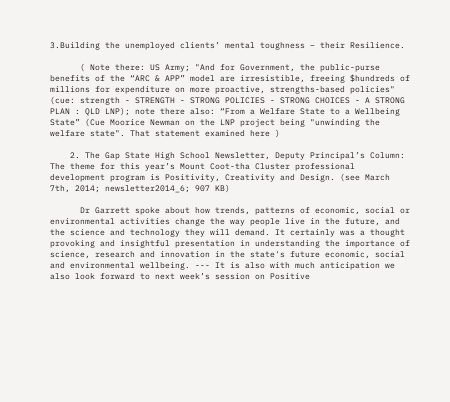3.Building the unemployed clients’ mental toughness – their Resilience.

      ( Note there: US Army; "And for Government, the public-purse benefits of the “ARC & APP” model are irresistible, freeing $hundreds of millions for expenditure on more proactive, strengths-based policies" (cue: strength - STRENGTH - STRONG POLICIES - STRONG CHOICES - A STRONG PLAN : QLD LNP); note there also: “From a Welfare State to a Wellbeing State” (Cue Moorice Newman on the LNP project being "unwinding the welfare state". That statement examined here )

    2. The Gap State High School Newsletter, Deputy Principal’s Column: The theme for this year’s Mount Coot-tha Cluster professional development program is Positivity, Creativity and Design. (see March 7th, 2014; newsletter2014_6; 907 KB)

      Dr Garrett spoke about how trends, patterns of economic, social or environmental activities change the way people live in the future, and the science and technology they will demand. It certainly was a thought provoking and insightful presentation in understanding the importance of science, research and innovation in the state's future economic, social and environmental wellbeing. --- It is also with much anticipation we also look forward to next week’s session on Positive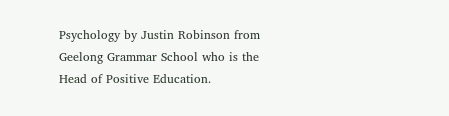Psychology by Justin Robinson from Geelong Grammar School who is the Head of Positive Education.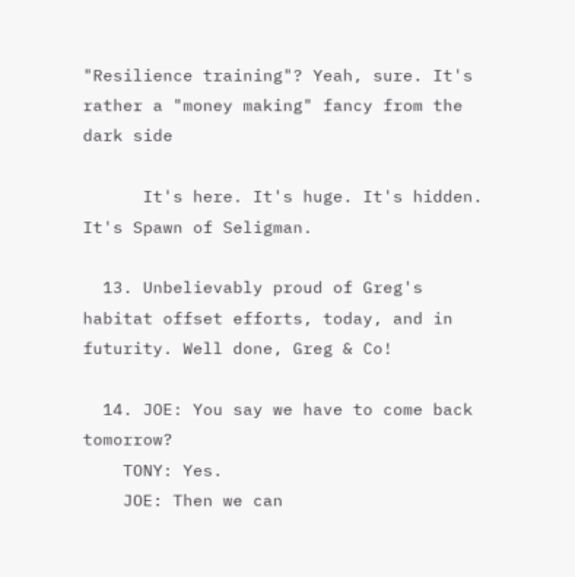"Resilience training"? Yeah, sure. It's rather a "money making" fancy from the dark side

      It's here. It's huge. It's hidden. It's Spawn of Seligman.

  13. Unbelievably proud of Greg's habitat offset efforts, today, and in futurity. Well done, Greg & Co!

  14. JOE: You say we have to come back tomorrow?
    TONY: Yes.
    JOE: Then we can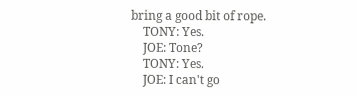bring a good bit of rope.
    TONY: Yes.
    JOE: Tone?
    TONY: Yes.
    JOE: I can't go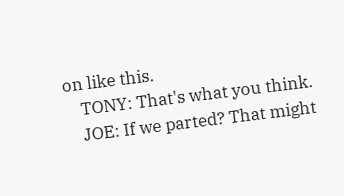on like this.
    TONY: That's what you think.
    JOE: If we parted? That might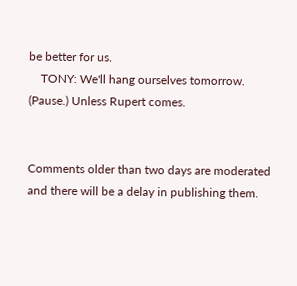be better for us.
    TONY: We'll hang ourselves tomorrow. (Pause.) Unless Rupert comes.


Comments older than two days are moderated and there will be a delay in publishing them.